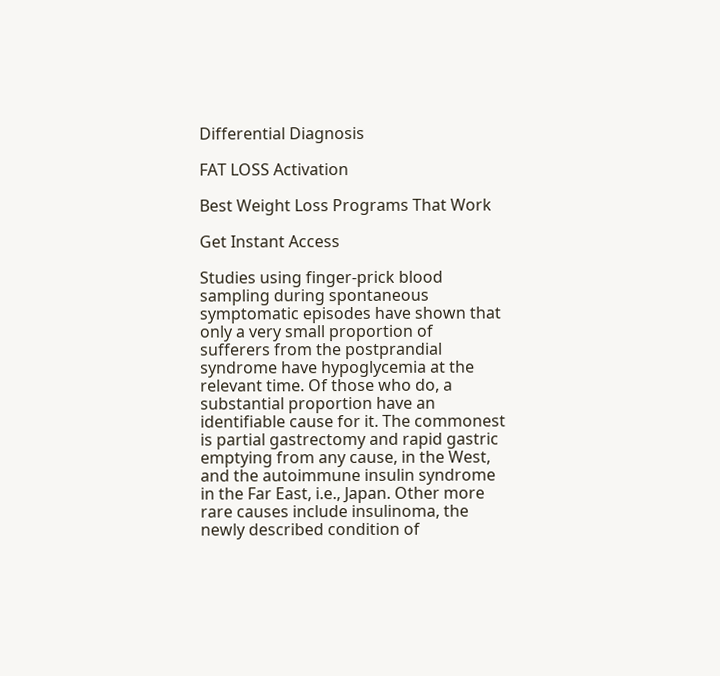Differential Diagnosis

FAT LOSS Activation

Best Weight Loss Programs That Work

Get Instant Access

Studies using finger-prick blood sampling during spontaneous symptomatic episodes have shown that only a very small proportion of sufferers from the postprandial syndrome have hypoglycemia at the relevant time. Of those who do, a substantial proportion have an identifiable cause for it. The commonest is partial gastrectomy and rapid gastric emptying from any cause, in the West, and the autoimmune insulin syndrome in the Far East, i.e., Japan. Other more rare causes include insulinoma, the newly described condition of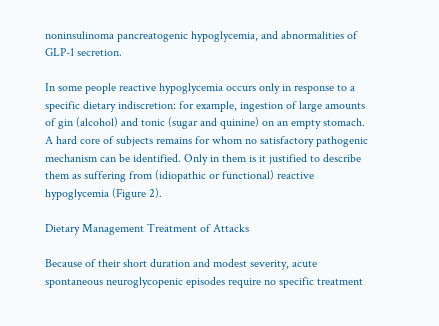noninsulinoma pancreatogenic hypoglycemia, and abnormalities of GLP-1 secretion.

In some people reactive hypoglycemia occurs only in response to a specific dietary indiscretion: for example, ingestion of large amounts of gin (alcohol) and tonic (sugar and quinine) on an empty stomach. A hard core of subjects remains for whom no satisfactory pathogenic mechanism can be identified. Only in them is it justified to describe them as suffering from (idiopathic or functional) reactive hypoglycemia (Figure 2).

Dietary Management Treatment of Attacks

Because of their short duration and modest severity, acute spontaneous neuroglycopenic episodes require no specific treatment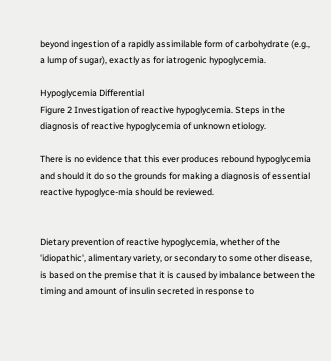beyond ingestion of a rapidly assimilable form of carbohydrate (e.g., a lump of sugar), exactly as for iatrogenic hypoglycemia.

Hypoglycemia Differential
Figure 2 Investigation of reactive hypoglycemia. Steps in the diagnosis of reactive hypoglycemia of unknown etiology.

There is no evidence that this ever produces rebound hypoglycemia and should it do so the grounds for making a diagnosis of essential reactive hypoglyce-mia should be reviewed.


Dietary prevention of reactive hypoglycemia, whether of the 'idiopathic', alimentary variety, or secondary to some other disease, is based on the premise that it is caused by imbalance between the timing and amount of insulin secreted in response to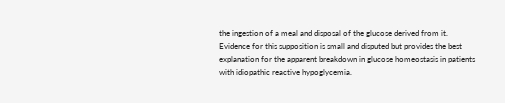the ingestion of a meal and disposal of the glucose derived from it. Evidence for this supposition is small and disputed but provides the best explanation for the apparent breakdown in glucose homeostasis in patients with idiopathic reactive hypoglycemia.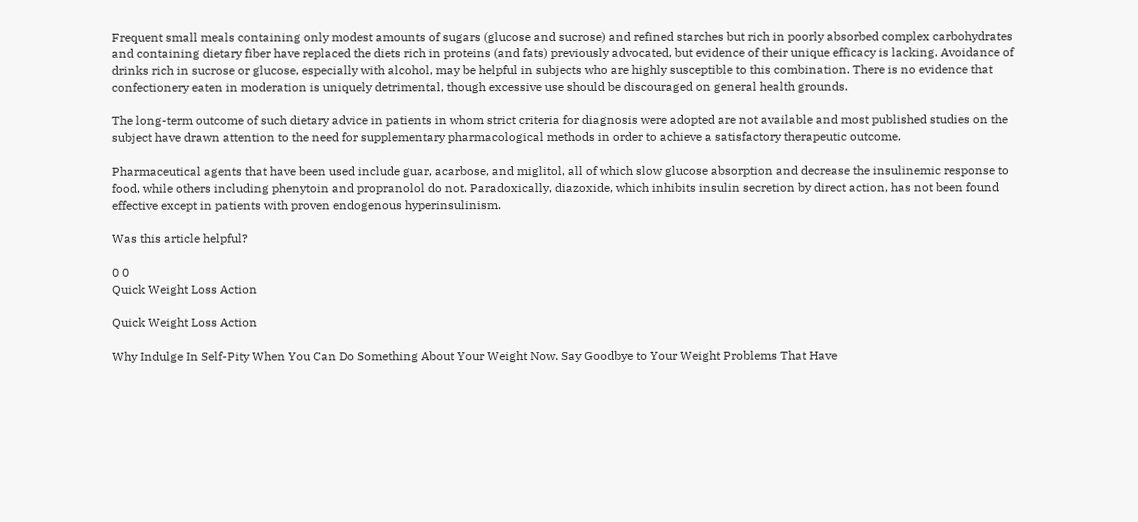Frequent small meals containing only modest amounts of sugars (glucose and sucrose) and refined starches but rich in poorly absorbed complex carbohydrates and containing dietary fiber have replaced the diets rich in proteins (and fats) previously advocated, but evidence of their unique efficacy is lacking. Avoidance of drinks rich in sucrose or glucose, especially with alcohol, may be helpful in subjects who are highly susceptible to this combination. There is no evidence that confectionery eaten in moderation is uniquely detrimental, though excessive use should be discouraged on general health grounds.

The long-term outcome of such dietary advice in patients in whom strict criteria for diagnosis were adopted are not available and most published studies on the subject have drawn attention to the need for supplementary pharmacological methods in order to achieve a satisfactory therapeutic outcome.

Pharmaceutical agents that have been used include guar, acarbose, and miglitol, all of which slow glucose absorption and decrease the insulinemic response to food, while others including phenytoin and propranolol do not. Paradoxically, diazoxide, which inhibits insulin secretion by direct action, has not been found effective except in patients with proven endogenous hyperinsulinism.

Was this article helpful?

0 0
Quick Weight Loss Action

Quick Weight Loss Action

Why Indulge In Self-Pity When You Can Do Something About Your Weight Now. Say Goodbye to Your Weight Problems That Have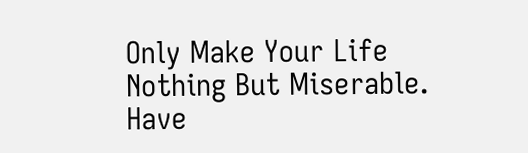Only Make Your Life Nothing But Miserable. Have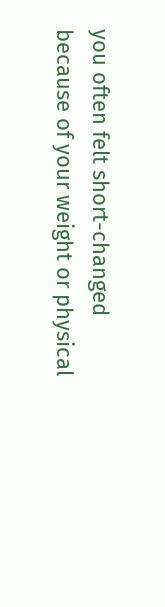you often felt short-changed because of your weight or physical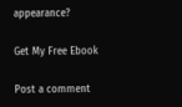appearance?

Get My Free Ebook

Post a comment